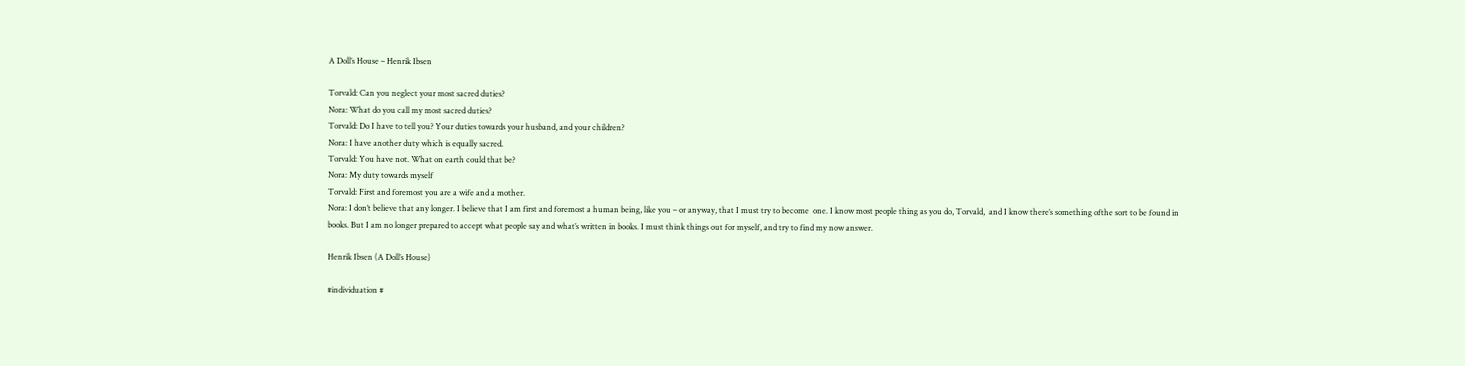A Doll’s House – Henrik Ibsen

Torvald: Can you neglect your most sacred duties?
Nora: What do you call my most sacred duties?
Torvald: Do I have to tell you? Your duties towards your husband, and your children?
Nora: I have another duty which is equally sacred.
Torvald: You have not. What on earth could that be?
Nora: My duty towards myself
Torvald: First and foremost you are a wife and a mother.
Nora: I don’t believe that any longer. I believe that I am first and foremost a human being, like you – or anyway, that I must try to become  one. I know most people thing as you do, Torvald,  and I know there’s something ofthe sort to be found in books. But I am no longer prepared to accept what people say and what’s written in books. I must think things out for myself, and try to find my now answer.

Henrik Ibsen (A Doll’s House)

#individuation #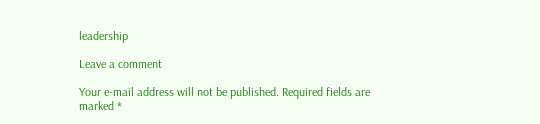leadership

Leave a comment

Your e-mail address will not be published. Required fields are marked *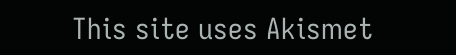This site uses Akismet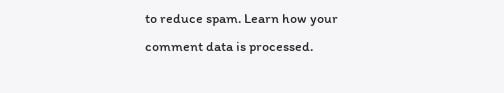to reduce spam. Learn how your comment data is processed.